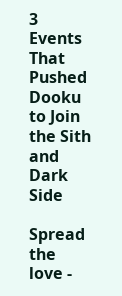3 Events That Pushed Dooku to Join the Sith and Dark Side

Spread the love -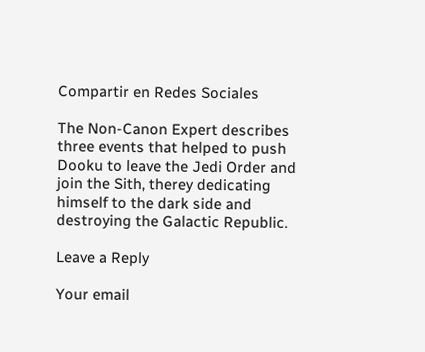Compartir en Redes Sociales

The Non-Canon Expert describes three events that helped to push Dooku to leave the Jedi Order and join the Sith, therey dedicating himself to the dark side and destroying the Galactic Republic.

Leave a Reply

Your email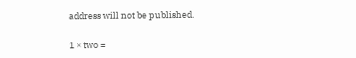address will not be published.

1 × two =